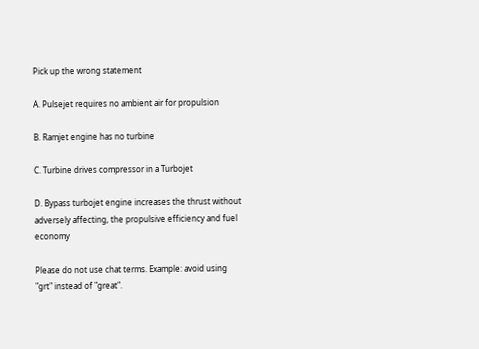Pick up the wrong statement

A. Pulsejet requires no ambient air for propulsion

B. Ramjet engine has no turbine

C. Turbine drives compressor in a Turbojet

D. Bypass turbojet engine increases the thrust without adversely affecting, the propulsive efficiency and fuel economy

Please do not use chat terms. Example: avoid using "grt" instead of "great".